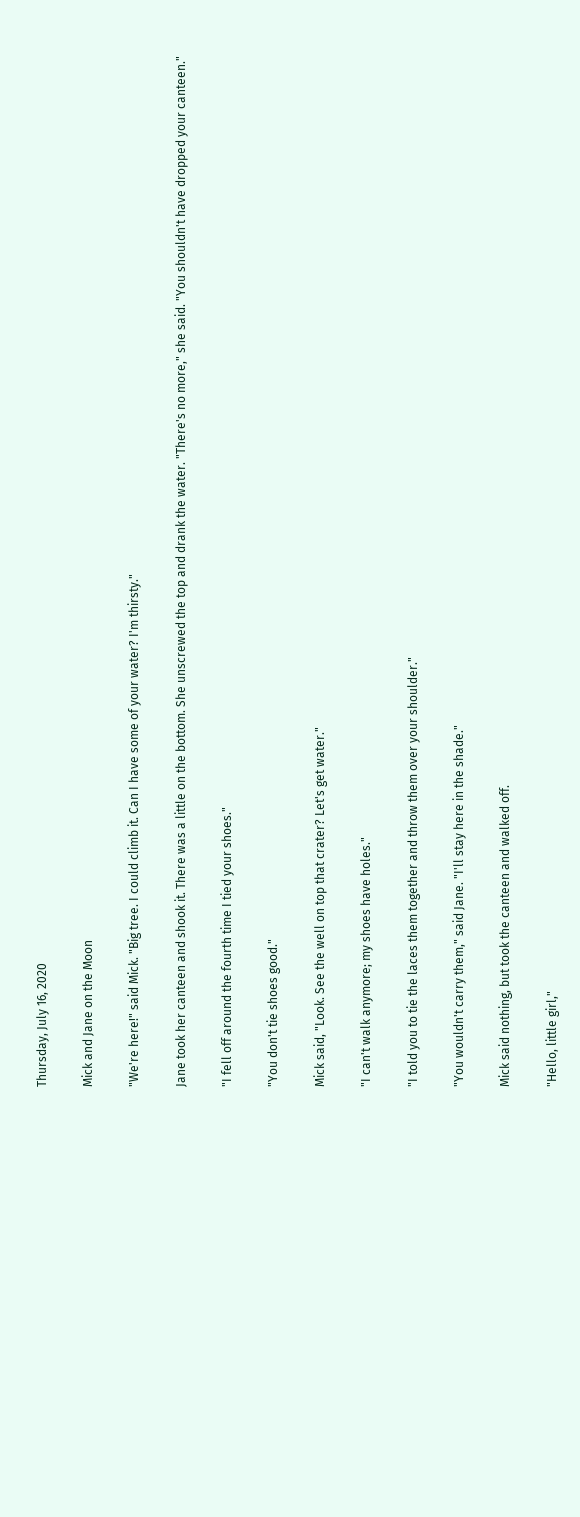Thursday, July 16, 2020

Mick and Jane on the Moon

"We're here!" said Mick. "Big tree. I could climb it. Can I have some of your water? I'm thirsty."

Jane took her canteen and shook it. There was a little on the bottom. She unscrewed the top and drank the water. "There's no more," she said. "You shouldn't have dropped your canteen."

"I fell off around the fourth time I tied your shoes."

"You don't tie shoes good."

Mick said, "Look. See the well on top that crater? Let's get water."

"I can't walk anymore; my shoes have holes."

"I told you to tie the laces them together and throw them over your shoulder."

"You wouldn't carry them," said Jane. "I'll stay here in the shade."

Mick said nothing, but took the canteen and walked off.

"Hello, little girl,"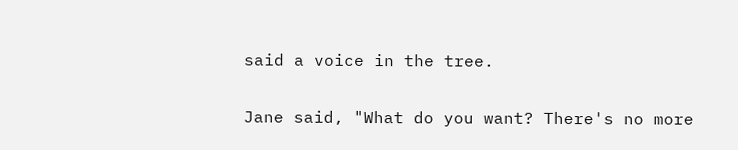said a voice in the tree.

Jane said, "What do you want? There's no more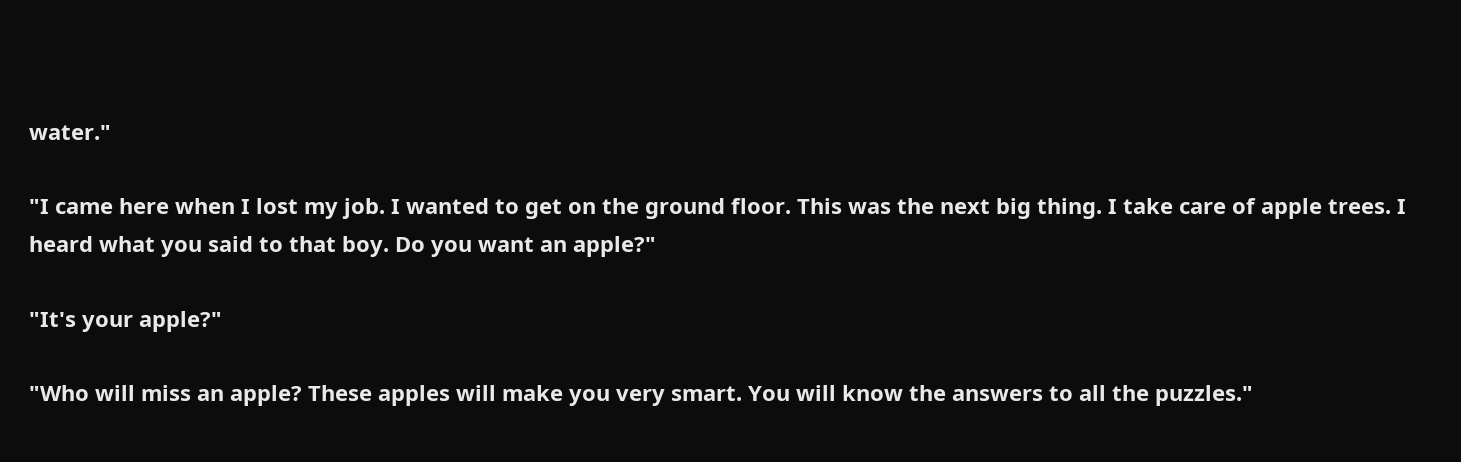water."

"I came here when I lost my job. I wanted to get on the ground floor. This was the next big thing. I take care of apple trees. I heard what you said to that boy. Do you want an apple?"

"It's your apple?"

"Who will miss an apple? These apples will make you very smart. You will know the answers to all the puzzles."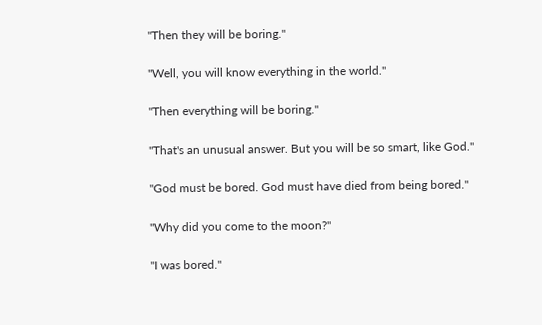"Then they will be boring."

"Well, you will know everything in the world."

"Then everything will be boring."

"That's an unusual answer. But you will be so smart, like God."

"God must be bored. God must have died from being bored."

"Why did you come to the moon?"

"I was bored."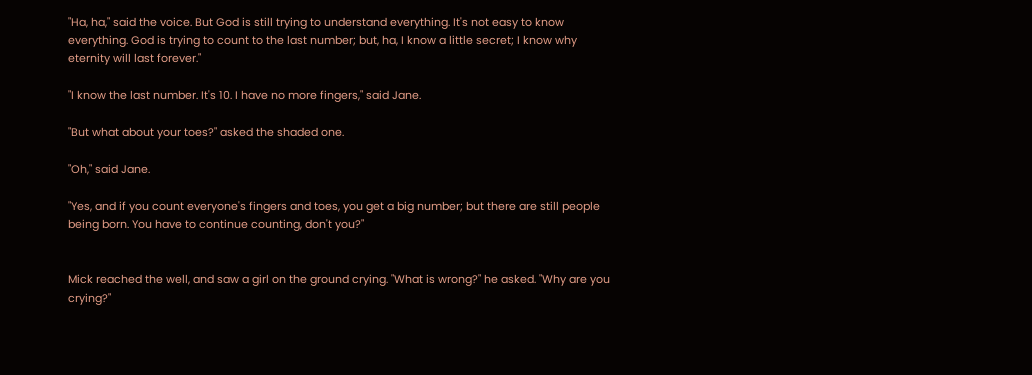"Ha, ha," said the voice. But God is still trying to understand everything. It's not easy to know everything. God is trying to count to the last number; but, ha, I know a little secret; I know why eternity will last forever."

"I know the last number. It's 10. I have no more fingers," said Jane.

"But what about your toes?" asked the shaded one.

"Oh," said Jane.

"Yes, and if you count everyone's fingers and toes, you get a big number; but there are still people being born. You have to continue counting, don't you?"


Mick reached the well, and saw a girl on the ground crying. "What is wrong?" he asked. "Why are you crying?"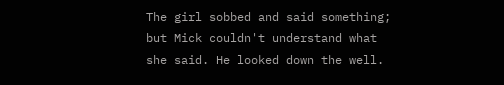The girl sobbed and said something; but Mick couldn't understand what she said. He looked down the well.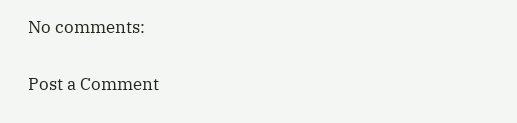No comments:

Post a Comment